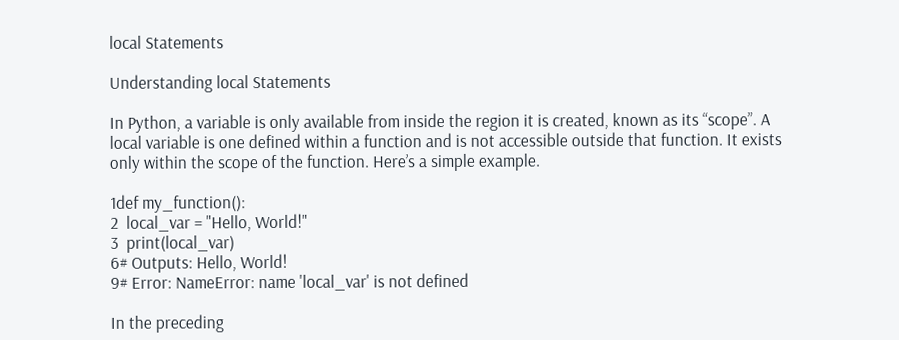local Statements

Understanding local Statements

In Python, a variable is only available from inside the region it is created, known as its “scope”. A local variable is one defined within a function and is not accessible outside that function. It exists only within the scope of the function. Here’s a simple example.

1def my_function():
2  local_var = "Hello, World!"
3  print(local_var)
6# Outputs: Hello, World!
9# Error: NameError: name 'local_var' is not defined

In the preceding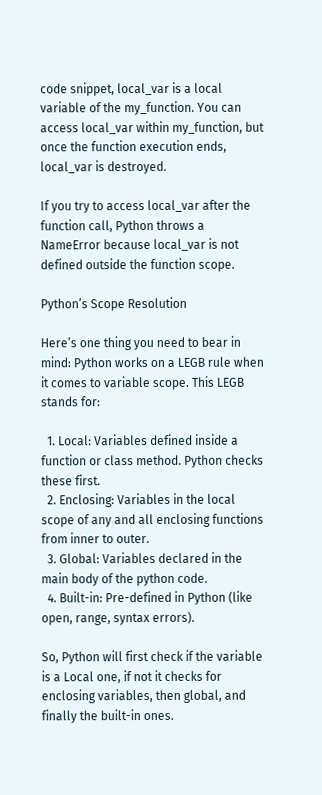code snippet, local_var is a local variable of the my_function. You can access local_var within my_function, but once the function execution ends, local_var is destroyed.

If you try to access local_var after the function call, Python throws a NameError because local_var is not defined outside the function scope.

Python’s Scope Resolution

Here’s one thing you need to bear in mind: Python works on a LEGB rule when it comes to variable scope. This LEGB stands for:

  1. Local: Variables defined inside a function or class method. Python checks these first.
  2. Enclosing: Variables in the local scope of any and all enclosing functions from inner to outer.
  3. Global: Variables declared in the main body of the python code.
  4. Built-in: Pre-defined in Python (like open, range, syntax errors).

So, Python will first check if the variable is a Local one, if not it checks for enclosing variables, then global, and finally the built-in ones.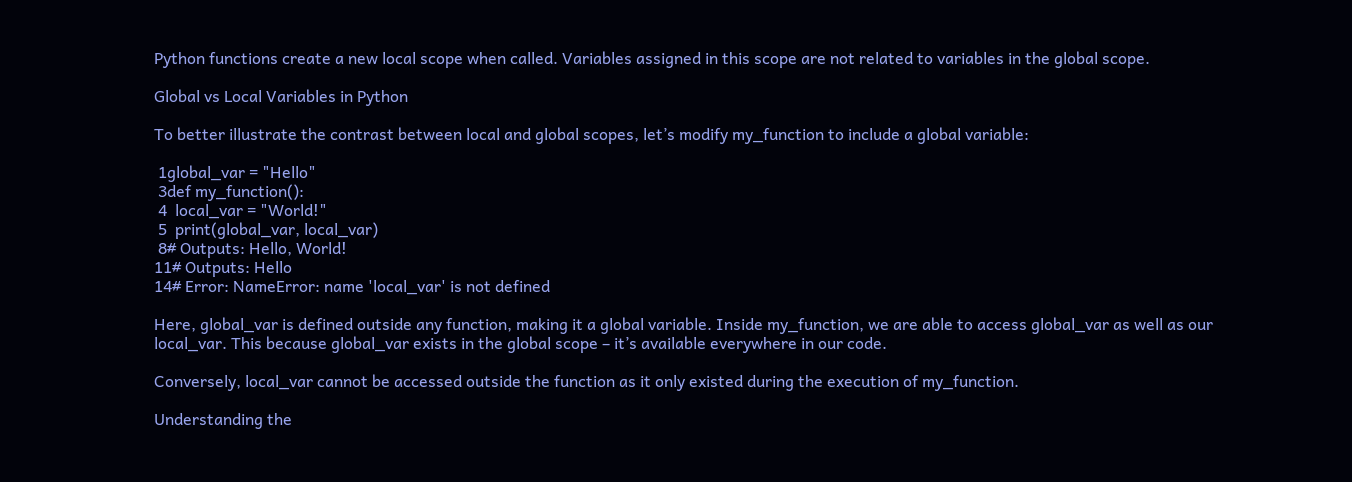Python functions create a new local scope when called. Variables assigned in this scope are not related to variables in the global scope.

Global vs Local Variables in Python

To better illustrate the contrast between local and global scopes, let’s modify my_function to include a global variable:

 1global_var = "Hello"
 3def my_function():
 4  local_var = "World!"
 5  print(global_var, local_var)
 8# Outputs: Hello, World!
11# Outputs: Hello
14# Error: NameError: name 'local_var' is not defined

Here, global_var is defined outside any function, making it a global variable. Inside my_function, we are able to access global_var as well as our local_var. This because global_var exists in the global scope – it’s available everywhere in our code.

Conversely, local_var cannot be accessed outside the function as it only existed during the execution of my_function.

Understanding the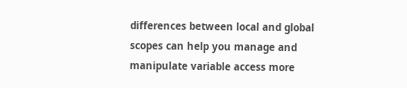differences between local and global scopes can help you manage and manipulate variable access more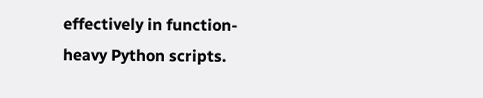effectively in function-heavy Python scripts.